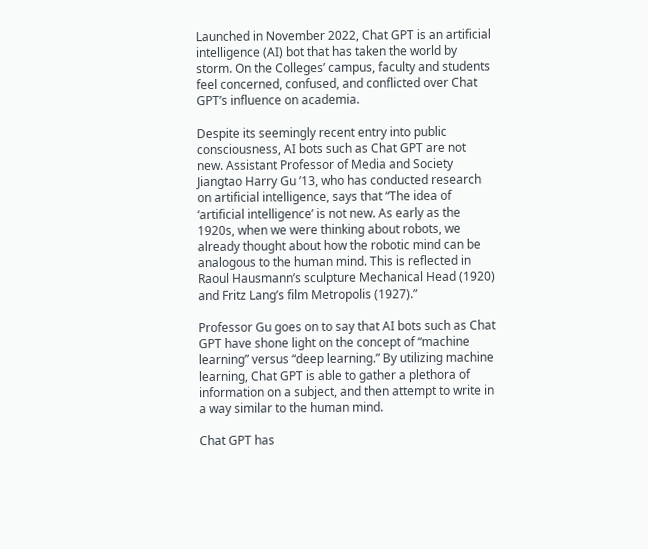Launched in November 2022, Chat GPT is an artificial intelligence (AI) bot that has taken the world by storm. On the Colleges’ campus, faculty and students feel concerned, confused, and conflicted over Chat GPT’s influence on academia.

Despite its seemingly recent entry into public consciousness, AI bots such as Chat GPT are not new. Assistant Professor of Media and Society Jiangtao Harry Gu ’13, who has conducted research on artificial intelligence, says that “The idea of ‘artificial intelligence’ is not new. As early as the 1920s, when we were thinking about robots, we already thought about how the robotic mind can be analogous to the human mind. This is reflected in Raoul Hausmann’s sculpture Mechanical Head (1920) and Fritz Lang’s film Metropolis (1927).”

Professor Gu goes on to say that AI bots such as Chat GPT have shone light on the concept of “machine learning” versus “deep learning.” By utilizing machine learning, Chat GPT is able to gather a plethora of information on a subject, and then attempt to write in a way similar to the human mind.

Chat GPT has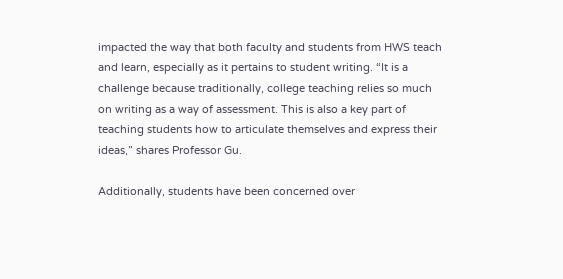impacted the way that both faculty and students from HWS teach and learn, especially as it pertains to student writing. “It is a challenge because traditionally, college teaching relies so much on writing as a way of assessment. This is also a key part of teaching students how to articulate themselves and express their ideas,” shares Professor Gu.

Additionally, students have been concerned over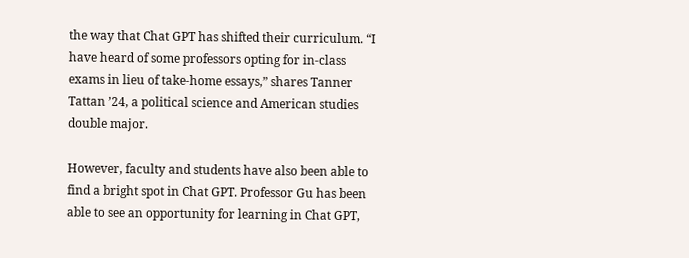the way that Chat GPT has shifted their curriculum. “I have heard of some professors opting for in-class exams in lieu of take-home essays,” shares Tanner Tattan ’24, a political science and American studies double major.

However, faculty and students have also been able to find a bright spot in Chat GPT. Professor Gu has been able to see an opportunity for learning in Chat GPT,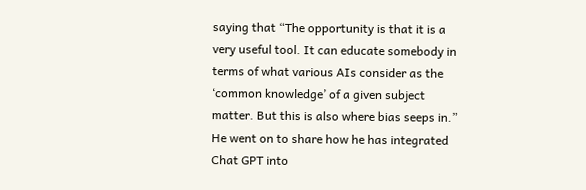saying that “The opportunity is that it is a very useful tool. It can educate somebody in terms of what various AIs consider as the ‘common knowledge’ of a given subject matter. But this is also where bias seeps in.” He went on to share how he has integrated Chat GPT into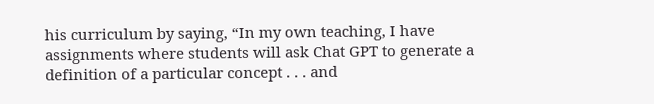his curriculum by saying, “In my own teaching, I have assignments where students will ask Chat GPT to generate a definition of a particular concept . . . and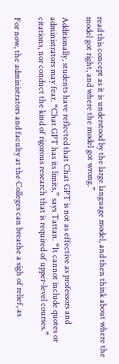read this concept as it is understood by the large language model, and then think about where the model got right, and where the model got wrong.”

Additionally, students have reflected that Chat GPT is not as effective as professors and administrators may fear. “Chat GPT has its limits,” says Tattan. “It cannot include quotes or citations, nor conduct the kind of rigorous research that is required of upper-level courses.”

For now, the administrators and faculty at the Colleges can breathe a sigh of relief, as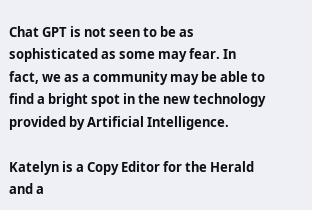Chat GPT is not seen to be as sophisticated as some may fear. In fact, we as a community may be able to find a bright spot in the new technology provided by Artificial Intelligence.

Katelyn is a Copy Editor for the Herald and a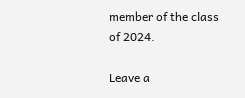member of the class of 2024.

Leave a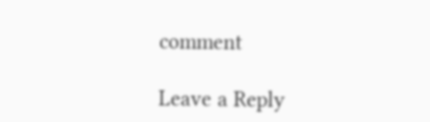comment

Leave a Reply